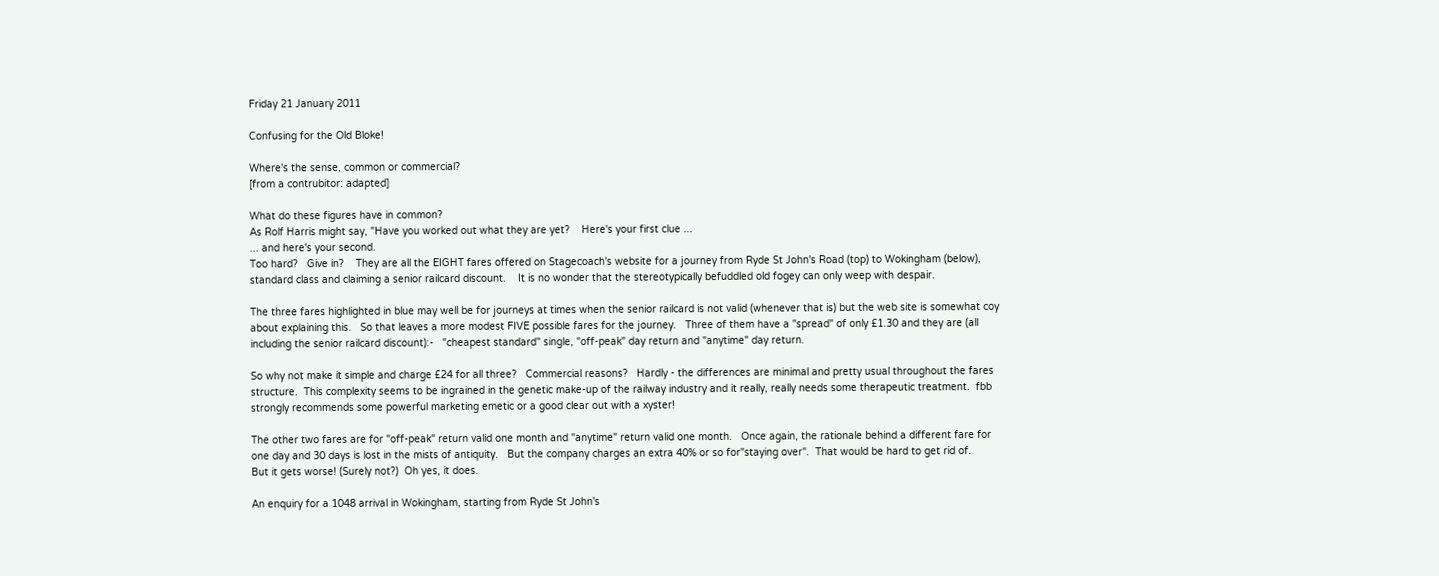Friday 21 January 2011

Confusing for the Old Bloke!

Where's the sense, common or commercial?
[from a contrubitor: adapted]

What do these figures have in common?
As Rolf Harris might say, "Have you worked out what they are yet?    Here's your first clue ...
... and here's your second.
Too hard?   Give in?    They are all the EIGHT fares offered on Stagecoach's website for a journey from Ryde St John's Road (top) to Wokingham (below), standard class and claiming a senior railcard discount.    It is no wonder that the stereotypically befuddled old fogey can only weep with despair.

The three fares highlighted in blue may well be for journeys at times when the senior railcard is not valid (whenever that is) but the web site is somewhat coy about explaining this.   So that leaves a more modest FIVE possible fares for the journey.   Three of them have a "spread" of only £1.30 and they are (all including the senior railcard discount):-   "cheapest standard" single, "off-peak" day return and "anytime" day return.

So why not make it simple and charge £24 for all three?   Commercial reasons?   Hardly - the differences are minimal and pretty usual throughout the fares structure.  This complexity seems to be ingrained in the genetic make-up of the railway industry and it really, really needs some therapeutic treatment.  fbb strongly recommends some powerful marketing emetic or a good clear out with a xyster!

The other two fares are for "off-peak" return valid one month and "anytime" return valid one month.   Once again, the rationale behind a different fare for one day and 30 days is lost in the mists of antiquity.   But the company charges an extra 40% or so for"staying over".  That would be hard to get rid of.
But it gets worse! (Surely not?)  Oh yes, it does.

An enquiry for a 1048 arrival in Wokingham, starting from Ryde St John's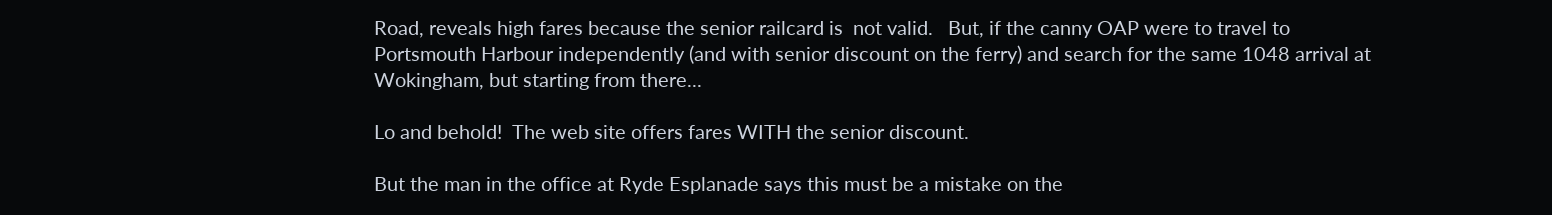Road, reveals high fares because the senior railcard is  not valid.   But, if the canny OAP were to travel to Portsmouth Harbour independently (and with senior discount on the ferry) and search for the same 1048 arrival at Wokingham, but starting from there...

Lo and behold!  The web site offers fares WITH the senior discount.

But the man in the office at Ryde Esplanade says this must be a mistake on the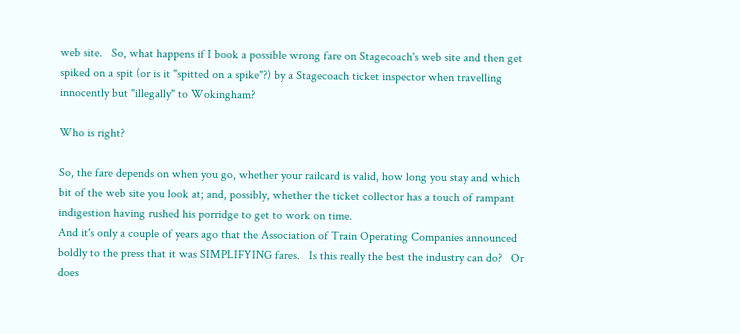web site.   So, what happens if I book a possible wrong fare on Stagecoach's web site and then get spiked on a spit (or is it "spitted on a spike"?) by a Stagecoach ticket inspector when travelling innocently but "illegally" to Wokingham?

Who is right?

So, the fare depends on when you go, whether your railcard is valid, how long you stay and which bit of the web site you look at; and, possibly, whether the ticket collector has a touch of rampant indigestion having rushed his porridge to get to work on time.
And it's only a couple of years ago that the Association of Train Operating Companies announced boldly to the press that it was SIMPLIFYING fares.   Is this really the best the industry can do?   Or does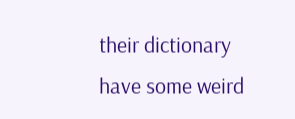their dictionary have some weird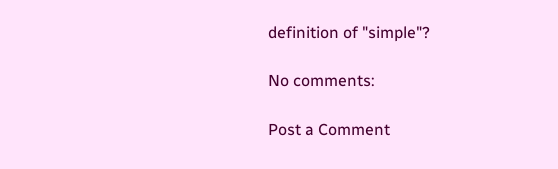definition of "simple"?

No comments:

Post a Comment